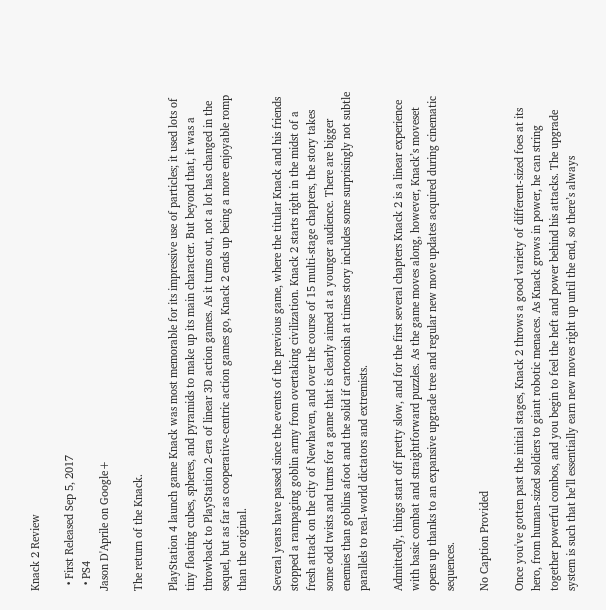Knack 2 Review

  • First Released Sep 5, 2017
  • PS4
Jason D'Aprile on Google+

The return of the Knack.

PlayStation 4 launch game Knack was most memorable for its impressive use of particles; it used lots of tiny floating cubes, spheres, and pyramids to make up its main character. But beyond that, it was a throwback to PlayStation 2-era of linear 3D action games. As it turns out, not a lot has changed in the sequel, but as far as cooperative-centric action games go, Knack 2 ends up being a more enjoyable romp than the original.

Several years have passed since the events of the previous game, where the titular Knack and his friends stopped a rampaging goblin army from overtaking civilization. Knack 2 starts right in the midst of a fresh attack on the city of Newhaven, and over the course of 15 multi-stage chapters, the story takes some odd twists and turns for a game that is clearly aimed at a younger audience. There are bigger enemies than goblins afoot and the solid if cartoonish at times story includes some surprisingly not subtle parallels to real-world dictators and extremists.

Admittedly, things start off pretty slow, and for the first several chapters Knack 2 is a linear experience with basic combat and straightforward puzzles. As the game moves along, however, Knack’s moveset opens up thanks to an expansive upgrade tree and regular new move updates acquired during cinematic sequences.

No Caption Provided

Once you've gotten past the initial stages, Knack 2 throws a good variety of different-sized foes at its hero, from human-sized soldiers to giant robotic menaces. As Knack grows in power, he can string together powerful combos, and you begin to feel the heft and power behind his attacks. The upgrade system is such that he’ll essentially earn new moves right up until the end, so there’s always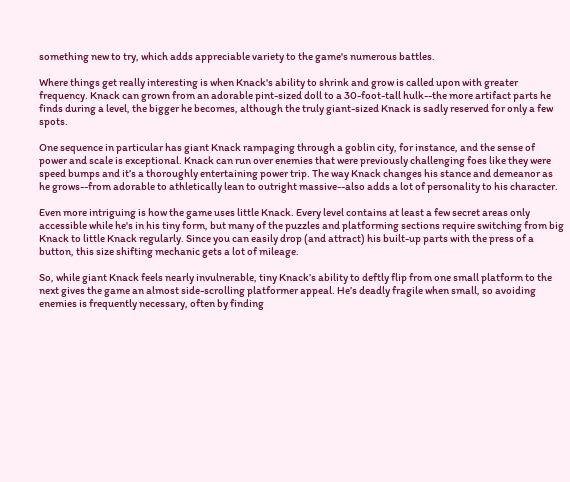something new to try, which adds appreciable variety to the game's numerous battles.

Where things get really interesting is when Knack's ability to shrink and grow is called upon with greater frequency. Knack can grown from an adorable pint-sized doll to a 30-foot-tall hulk--the more artifact parts he finds during a level, the bigger he becomes, although the truly giant-sized Knack is sadly reserved for only a few spots.

One sequence in particular has giant Knack rampaging through a goblin city, for instance, and the sense of power and scale is exceptional. Knack can run over enemies that were previously challenging foes like they were speed bumps and it’s a thoroughly entertaining power trip. The way Knack changes his stance and demeanor as he grows--from adorable to athletically lean to outright massive--also adds a lot of personality to his character.

Even more intriguing is how the game uses little Knack. Every level contains at least a few secret areas only accessible while he's in his tiny form, but many of the puzzles and platforming sections require switching from big Knack to little Knack regularly. Since you can easily drop (and attract) his built-up parts with the press of a button, this size shifting mechanic gets a lot of mileage.

So, while giant Knack feels nearly invulnerable, tiny Knack’s ability to deftly flip from one small platform to the next gives the game an almost side-scrolling platformer appeal. He’s deadly fragile when small, so avoiding enemies is frequently necessary, often by finding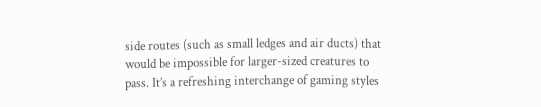side routes (such as small ledges and air ducts) that would be impossible for larger-sized creatures to pass. It’s a refreshing interchange of gaming styles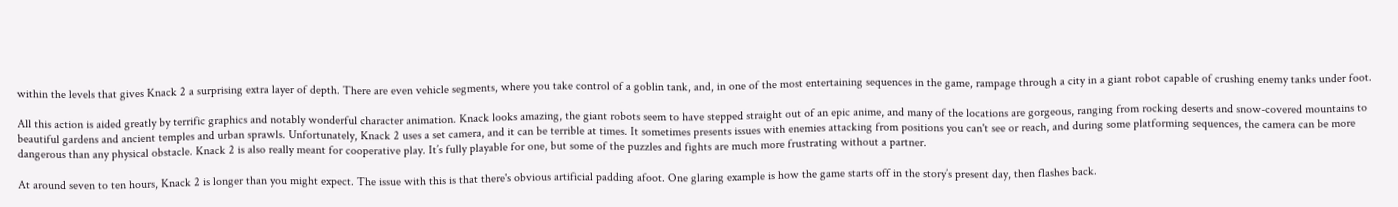within the levels that gives Knack 2 a surprising extra layer of depth. There are even vehicle segments, where you take control of a goblin tank, and, in one of the most entertaining sequences in the game, rampage through a city in a giant robot capable of crushing enemy tanks under foot.

All this action is aided greatly by terrific graphics and notably wonderful character animation. Knack looks amazing, the giant robots seem to have stepped straight out of an epic anime, and many of the locations are gorgeous, ranging from rocking deserts and snow-covered mountains to beautiful gardens and ancient temples and urban sprawls. Unfortunately, Knack 2 uses a set camera, and it can be terrible at times. It sometimes presents issues with enemies attacking from positions you can't see or reach, and during some platforming sequences, the camera can be more dangerous than any physical obstacle. Knack 2 is also really meant for cooperative play. It’s fully playable for one, but some of the puzzles and fights are much more frustrating without a partner.

At around seven to ten hours, Knack 2 is longer than you might expect. The issue with this is that there's obvious artificial padding afoot. One glaring example is how the game starts off in the story’s present day, then flashes back.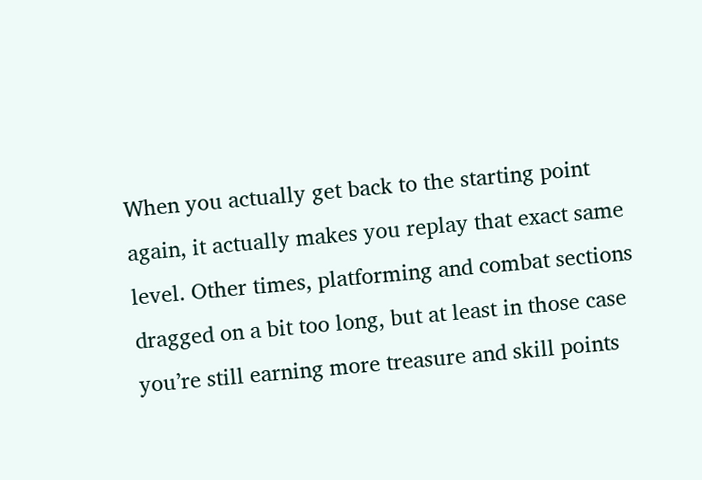When you actually get back to the starting point again, it actually makes you replay that exact same level. Other times, platforming and combat sections dragged on a bit too long, but at least in those case you’re still earning more treasure and skill points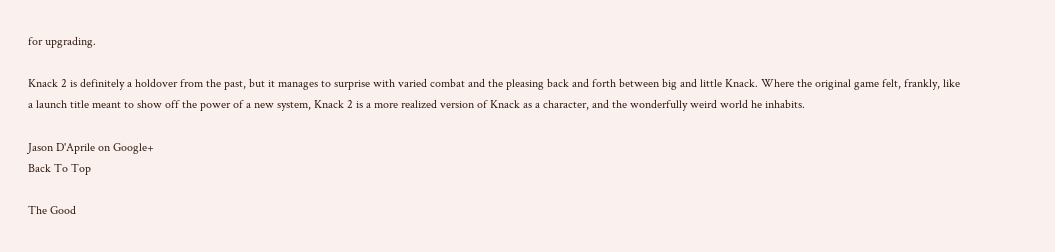for upgrading.

Knack 2 is definitely a holdover from the past, but it manages to surprise with varied combat and the pleasing back and forth between big and little Knack. Where the original game felt, frankly, like a launch title meant to show off the power of a new system, Knack 2 is a more realized version of Knack as a character, and the wonderfully weird world he inhabits.

Jason D'Aprile on Google+
Back To Top

The Good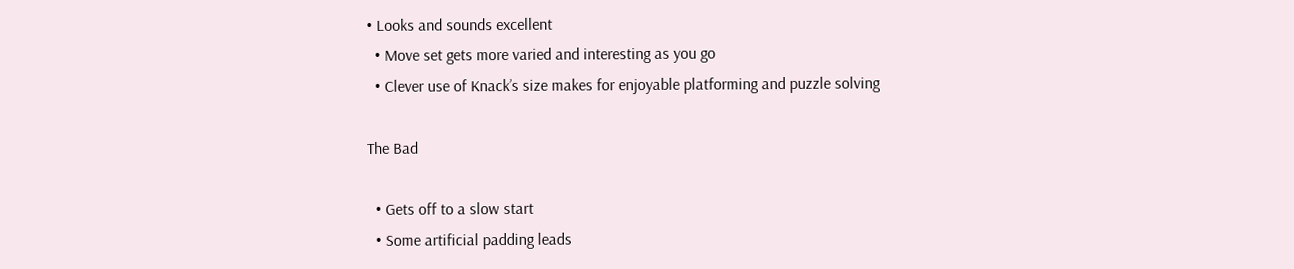• Looks and sounds excellent
  • Move set gets more varied and interesting as you go
  • Clever use of Knack’s size makes for enjoyable platforming and puzzle solving

The Bad

  • Gets off to a slow start
  • Some artificial padding leads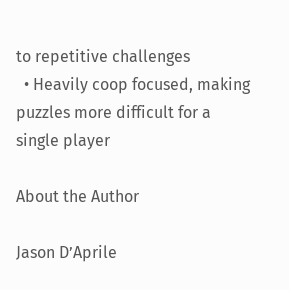to repetitive challenges
  • Heavily coop focused, making puzzles more difficult for a single player

About the Author

Jason D’Aprile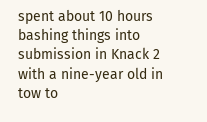spent about 10 hours bashing things into submission in Knack 2 with a nine-year old in tow to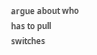argue about who has to pull switches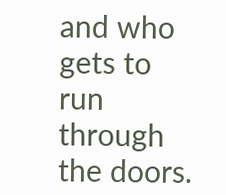and who gets to run through the doors.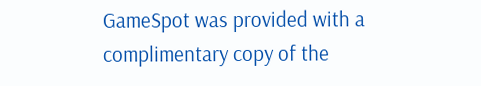GameSpot was provided with a complimentary copy of the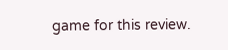game for this review.